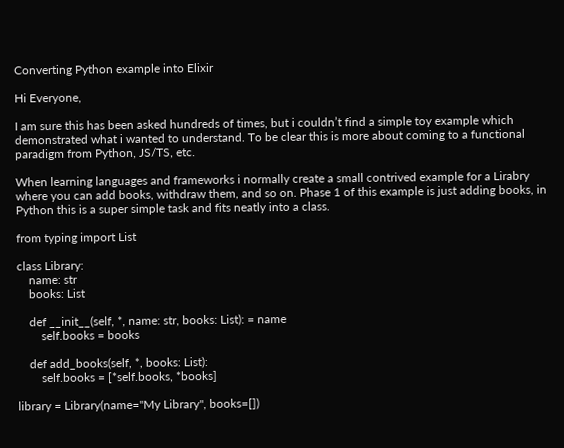Converting Python example into Elixir

Hi Everyone,

I am sure this has been asked hundreds of times, but i couldn’t find a simple toy example which demonstrated what i wanted to understand. To be clear this is more about coming to a functional paradigm from Python, JS/TS, etc.

When learning languages and frameworks i normally create a small contrived example for a Lirabry where you can add books, withdraw them, and so on. Phase 1 of this example is just adding books, in Python this is a super simple task and fits neatly into a class.

from typing import List

class Library:
    name: str
    books: List

    def __init__(self, *, name: str, books: List): = name
        self.books = books

    def add_books(self, *, books: List):
        self.books = [*self.books, *books]

library = Library(name="My Library", books=[])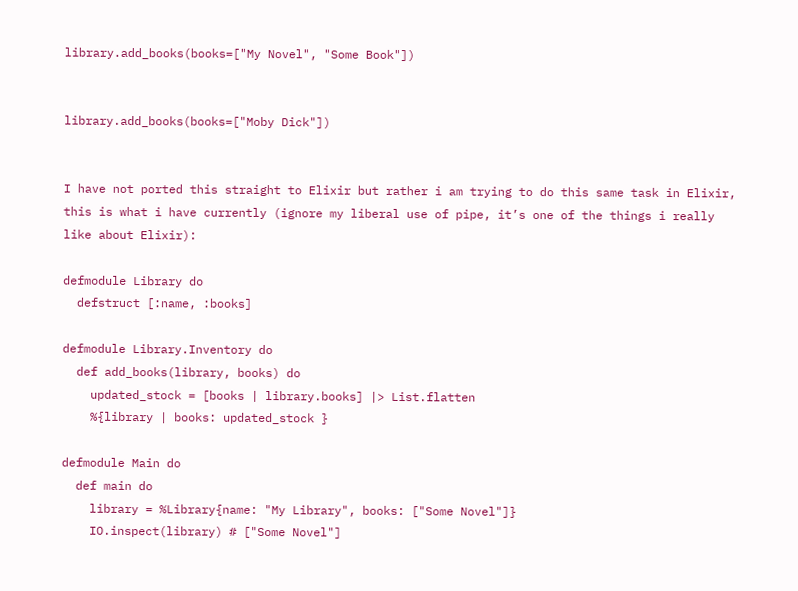library.add_books(books=["My Novel", "Some Book"])


library.add_books(books=["Moby Dick"])


I have not ported this straight to Elixir but rather i am trying to do this same task in Elixir, this is what i have currently (ignore my liberal use of pipe, it’s one of the things i really like about Elixir):

defmodule Library do
  defstruct [:name, :books]

defmodule Library.Inventory do
  def add_books(library, books) do
    updated_stock = [books | library.books] |> List.flatten
    %{library | books: updated_stock }

defmodule Main do
  def main do
    library = %Library{name: "My Library", books: ["Some Novel"]}
    IO.inspect(library) # ["Some Novel"]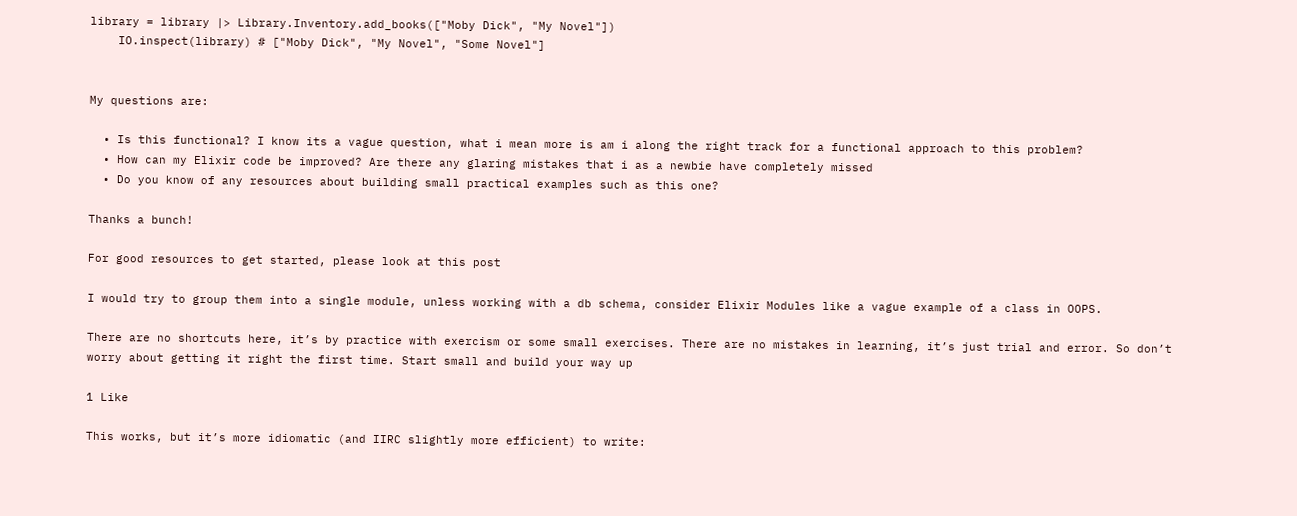library = library |> Library.Inventory.add_books(["Moby Dick", "My Novel"])
    IO.inspect(library) # ["Moby Dick", "My Novel", "Some Novel"]


My questions are:

  • Is this functional? I know its a vague question, what i mean more is am i along the right track for a functional approach to this problem?
  • How can my Elixir code be improved? Are there any glaring mistakes that i as a newbie have completely missed
  • Do you know of any resources about building small practical examples such as this one?

Thanks a bunch!

For good resources to get started, please look at this post

I would try to group them into a single module, unless working with a db schema, consider Elixir Modules like a vague example of a class in OOPS.

There are no shortcuts here, it’s by practice with exercism or some small exercises. There are no mistakes in learning, it’s just trial and error. So don’t worry about getting it right the first time. Start small and build your way up

1 Like

This works, but it’s more idiomatic (and IIRC slightly more efficient) to write: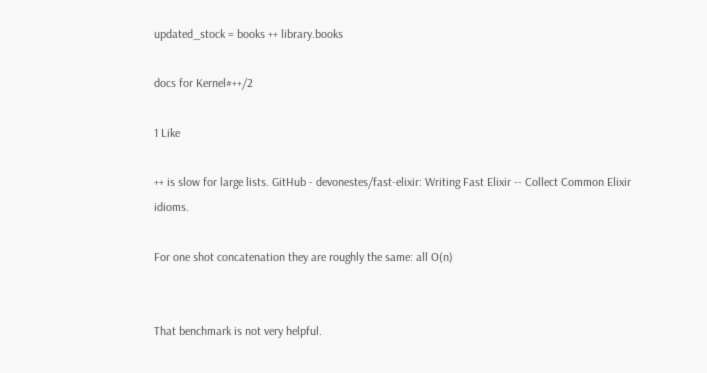updated_stock = books ++ library.books

docs for Kernel#++/2

1 Like

++ is slow for large lists. GitHub - devonestes/fast-elixir: Writing Fast Elixir -- Collect Common Elixir idioms.

For one shot concatenation they are roughly the same: all O(n)


That benchmark is not very helpful.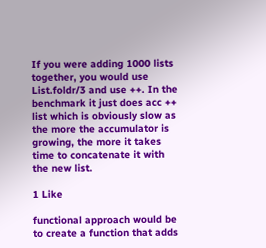If you were adding 1000 lists together, you would use List.foldr/3 and use ++. In the benchmark it just does acc ++ list which is obviously slow as the more the accumulator is growing, the more it takes time to concatenate it with the new list.

1 Like

functional approach would be to create a function that adds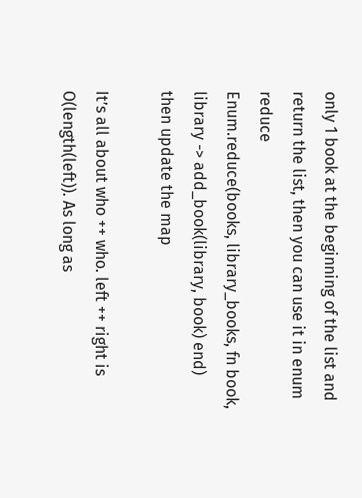only 1 book at the beginning of the list and return the list, then you can use it in enum reduce
Enum.reduce(books, library_books, fn book, library -> add_book(library, book) end)
then update the map

It’s all about who ++ who. left ++ right is O(length(left)). As long as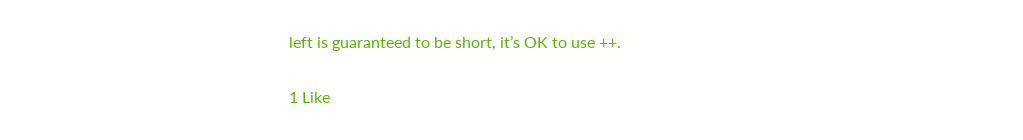left is guaranteed to be short, it’s OK to use ++.

1 Like